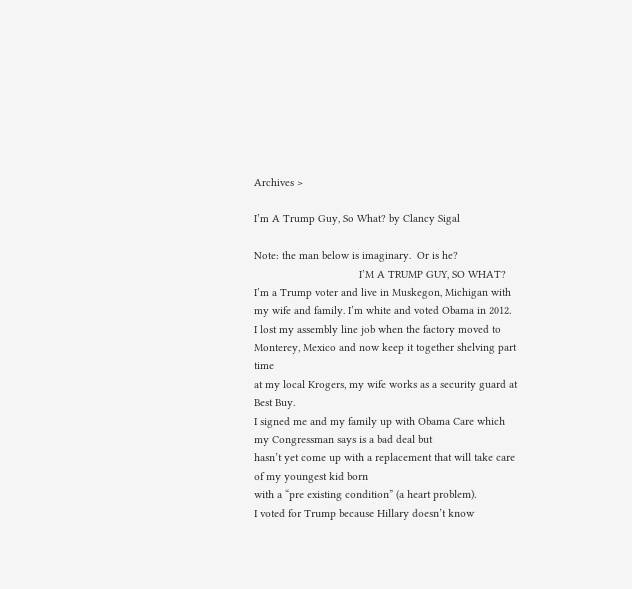Archives >

I’m A Trump Guy, So What? by Clancy Sigal

Note: the man below is imaginary.  Or is he?
                                   I’M A TRUMP GUY, SO WHAT?
I’m a Trump voter and live in Muskegon, Michigan with my wife and family. I’m white and voted Obama in 2012.
I lost my assembly line job when the factory moved to Monterey, Mexico and now keep it together shelving part time
at my local Krogers, my wife works as a security guard at Best Buy.
I signed me and my family up with Obama Care which my Congressman says is a bad deal but
hasn’t yet come up with a replacement that will take care of my youngest kid born
with a “pre existing condition” (a heart problem).
I voted for Trump because Hillary doesn’t know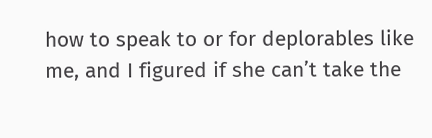how to speak to or for deplorables like me, and I figured if she can’t take the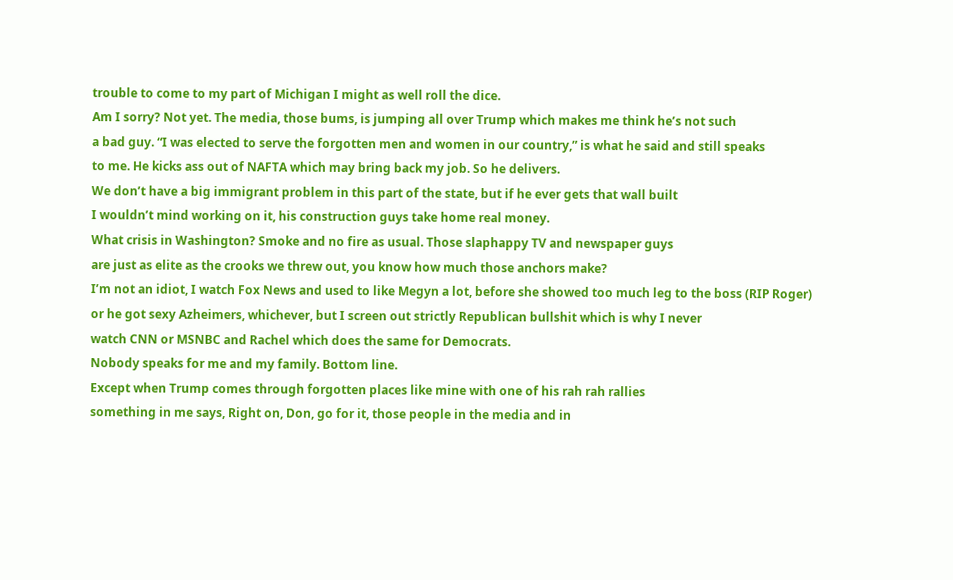trouble to come to my part of Michigan I might as well roll the dice.
Am I sorry? Not yet. The media, those bums, is jumping all over Trump which makes me think he’s not such
a bad guy. “I was elected to serve the forgotten men and women in our country,” is what he said and still speaks
to me. He kicks ass out of NAFTA which may bring back my job. So he delivers.
We don’t have a big immigrant problem in this part of the state, but if he ever gets that wall built
I wouldn’t mind working on it, his construction guys take home real money.
What crisis in Washington? Smoke and no fire as usual. Those slaphappy TV and newspaper guys
are just as elite as the crooks we threw out, you know how much those anchors make?
I’m not an idiot, I watch Fox News and used to like Megyn a lot, before she showed too much leg to the boss (RIP Roger)
or he got sexy Azheimers, whichever, but I screen out strictly Republican bullshit which is why I never
watch CNN or MSNBC and Rachel which does the same for Democrats.
Nobody speaks for me and my family. Bottom line.
Except when Trump comes through forgotten places like mine with one of his rah rah rallies
something in me says, Right on, Don, go for it, those people in the media and in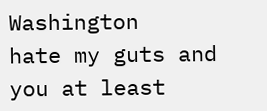Washington
hate my guts and you at least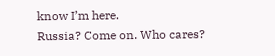know I’m here.
Russia? Come on. Who cares?